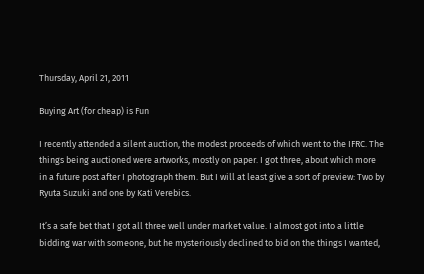Thursday, April 21, 2011

Buying Art (for cheap) is Fun

I recently attended a silent auction, the modest proceeds of which went to the IFRC. The things being auctioned were artworks, mostly on paper. I got three, about which more in a future post after I photograph them. But I will at least give a sort of preview: Two by Ryuta Suzuki and one by Kati Verebics.

It’s a safe bet that I got all three well under market value. I almost got into a little bidding war with someone, but he mysteriously declined to bid on the things I wanted,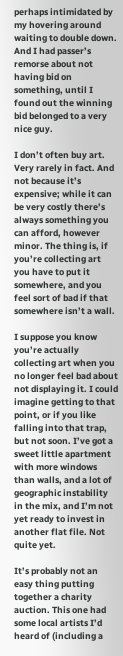perhaps intimidated by my hovering around waiting to double down. And I had passer’s remorse about not having bid on something, until I found out the winning bid belonged to a very nice guy.

I don’t often buy art. Very rarely in fact. And not because it’s expensive; while it can be very costly there’s always something you can afford, however minor. The thing is, if you’re collecting art you have to put it somewhere, and you feel sort of bad if that somewhere isn’t a wall.

I suppose you know you’re actually collecting art when you no longer feel bad about not displaying it. I could imagine getting to that point, or if you like falling into that trap, but not soon. I’ve got a sweet little apartment with more windows than walls, and a lot of geographic instability in the mix, and I’m not yet ready to invest in another flat file. Not quite yet.

It’s probably not an easy thing putting together a charity auction. This one had some local artists I’d heard of (including a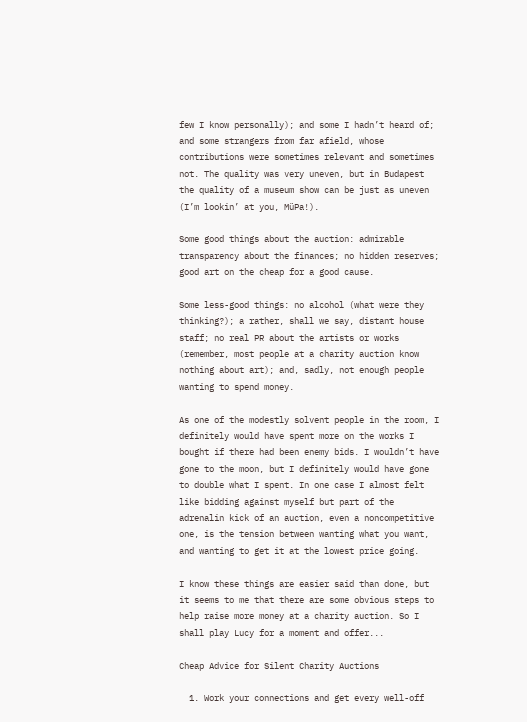few I know personally); and some I hadn’t heard of; and some strangers from far afield, whose contributions were sometimes relevant and sometimes not. The quality was very uneven, but in Budapest the quality of a museum show can be just as uneven (I’m lookin’ at you, MüPa!).

Some good things about the auction: admirable transparency about the finances; no hidden reserves; good art on the cheap for a good cause.

Some less-good things: no alcohol (what were they thinking?); a rather, shall we say, distant house staff; no real PR about the artists or works (remember, most people at a charity auction know nothing about art); and, sadly, not enough people wanting to spend money.

As one of the modestly solvent people in the room, I definitely would have spent more on the works I bought if there had been enemy bids. I wouldn’t have gone to the moon, but I definitely would have gone to double what I spent. In one case I almost felt like bidding against myself but part of the adrenalin kick of an auction, even a noncompetitive one, is the tension between wanting what you want, and wanting to get it at the lowest price going.

I know these things are easier said than done, but it seems to me that there are some obvious steps to help raise more money at a charity auction. So I shall play Lucy for a moment and offer...

Cheap Advice for Silent Charity Auctions

  1. Work your connections and get every well-off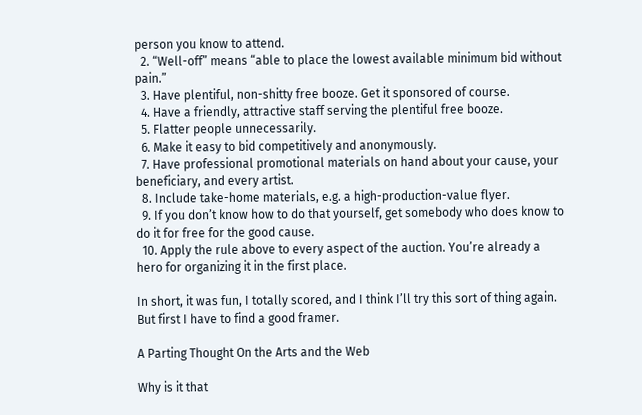person you know to attend.
  2. “Well-off” means “able to place the lowest available minimum bid without pain.”
  3. Have plentiful, non-shitty free booze. Get it sponsored of course.
  4. Have a friendly, attractive staff serving the plentiful free booze.
  5. Flatter people unnecessarily.
  6. Make it easy to bid competitively and anonymously.
  7. Have professional promotional materials on hand about your cause, your beneficiary, and every artist.
  8. Include take-home materials, e.g. a high-production-value flyer.
  9. If you don’t know how to do that yourself, get somebody who does know to do it for free for the good cause.
  10. Apply the rule above to every aspect of the auction. You’re already a hero for organizing it in the first place.

In short, it was fun, I totally scored, and I think I’ll try this sort of thing again. But first I have to find a good framer.

A Parting Thought On the Arts and the Web

Why is it that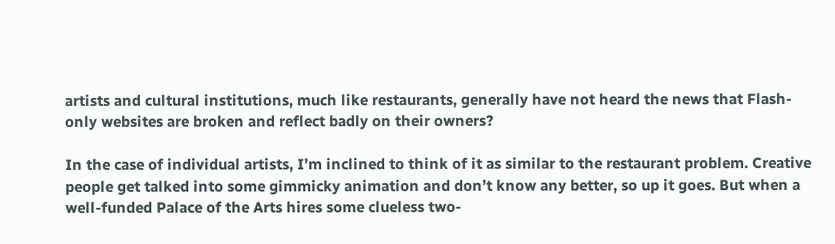artists and cultural institutions, much like restaurants, generally have not heard the news that Flash-only websites are broken and reflect badly on their owners?

In the case of individual artists, I’m inclined to think of it as similar to the restaurant problem. Creative people get talked into some gimmicky animation and don’t know any better, so up it goes. But when a well-funded Palace of the Arts hires some clueless two-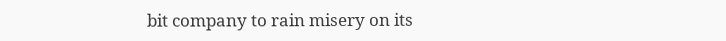bit company to rain misery on its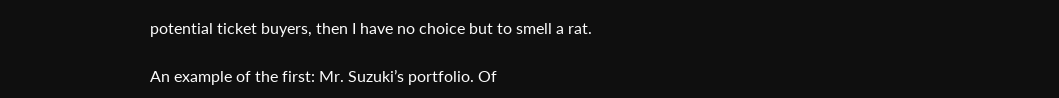potential ticket buyers, then I have no choice but to smell a rat.

An example of the first: Mr. Suzuki’s portfolio. Of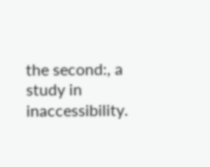the second:, a study in inaccessibility.